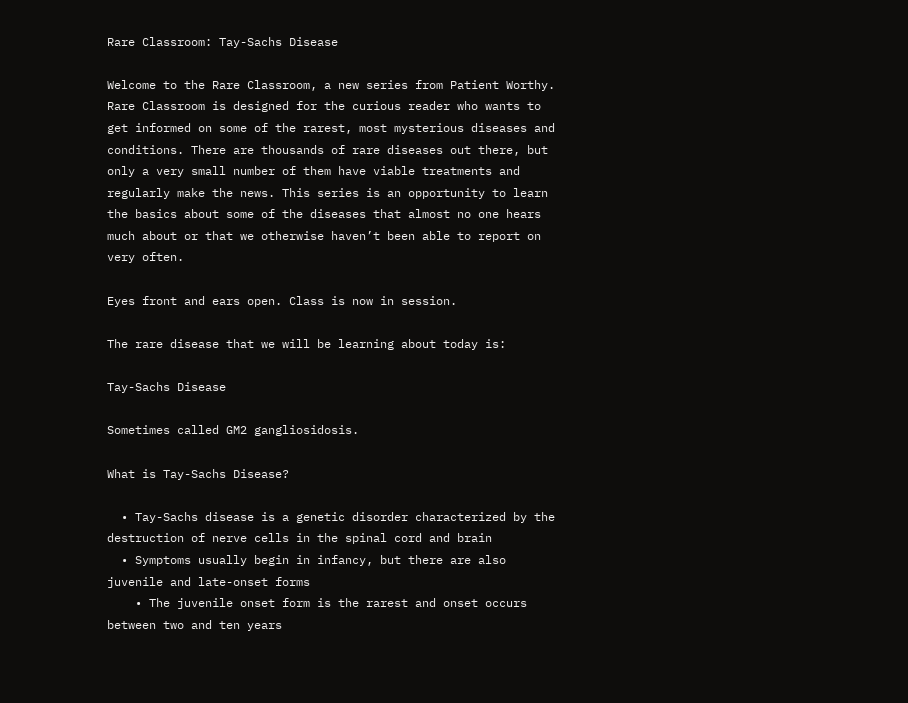Rare Classroom: Tay-Sachs Disease

Welcome to the Rare Classroom, a new series from Patient Worthy. Rare Classroom is designed for the curious reader who wants to get informed on some of the rarest, most mysterious diseases and conditions. There are thousands of rare diseases out there, but only a very small number of them have viable treatments and regularly make the news. This series is an opportunity to learn the basics about some of the diseases that almost no one hears much about or that we otherwise haven’t been able to report on very often.

Eyes front and ears open. Class is now in session.

The rare disease that we will be learning about today is:

Tay-Sachs Disease

Sometimes called GM2 gangliosidosis.

What is Tay-Sachs Disease?

  • Tay-Sachs disease is a genetic disorder characterized by the destruction of nerve cells in the spinal cord and brain
  • Symptoms usually begin in infancy, but there are also juvenile and late-onset forms
    • The juvenile onset form is the rarest and onset occurs between two and ten years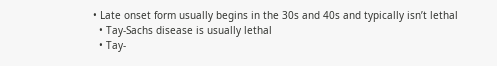• Late onset form usually begins in the 30s and 40s and typically isn’t lethal
  • Tay-Sachs disease is usually lethal
  • Tay-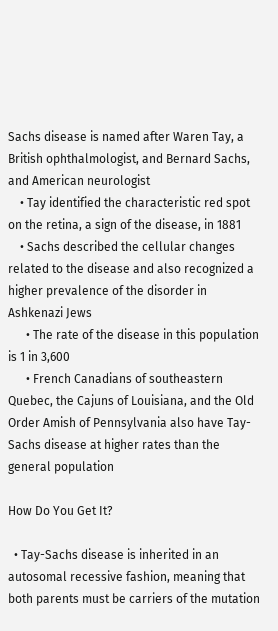Sachs disease is named after Waren Tay, a British ophthalmologist, and Bernard Sachs, and American neurologist
    • Tay identified the characteristic red spot on the retina, a sign of the disease, in 1881
    • Sachs described the cellular changes related to the disease and also recognized a higher prevalence of the disorder in Ashkenazi Jews
      • The rate of the disease in this population is 1 in 3,600
      • French Canadians of southeastern Quebec, the Cajuns of Louisiana, and the Old Order Amish of Pennsylvania also have Tay-Sachs disease at higher rates than the general population

How Do You Get It?

  • Tay-Sachs disease is inherited in an autosomal recessive fashion, meaning that both parents must be carriers of the mutation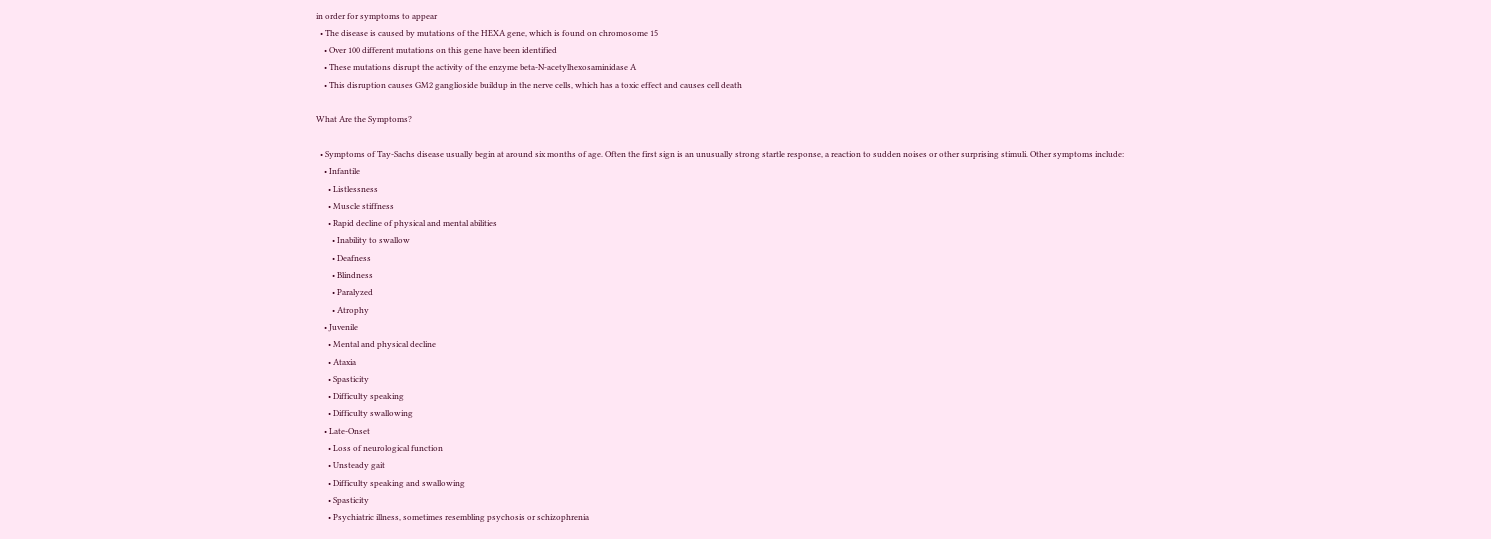in order for symptoms to appear
  • The disease is caused by mutations of the HEXA gene, which is found on chromosome 15
    • Over 100 different mutations on this gene have been identified
    • These mutations disrupt the activity of the enzyme beta-N-acetylhexosaminidase A
    • This disruption causes GM2 ganglioside buildup in the nerve cells, which has a toxic effect and causes cell death

What Are the Symptoms?

  • Symptoms of Tay-Sachs disease usually begin at around six months of age. Often the first sign is an unusually strong startle response, a reaction to sudden noises or other surprising stimuli. Other symptoms include:
    • Infantile
      • Listlessness
      • Muscle stiffness
      • Rapid decline of physical and mental abilities
        • Inability to swallow
        • Deafness
        • Blindness
        • Paralyzed
        • Atrophy
    • Juvenile
      • Mental and physical decline
      • Ataxia
      • Spasticity
      • Difficulty speaking
      • Difficulty swallowing
    • Late-Onset
      • Loss of neurological function
      • Unsteady gait
      • Difficulty speaking and swallowing
      • Spasticity
      • Psychiatric illness, sometimes resembling psychosis or schizophrenia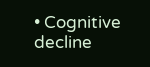• Cognitive decline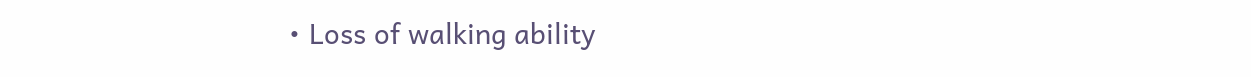• Loss of walking ability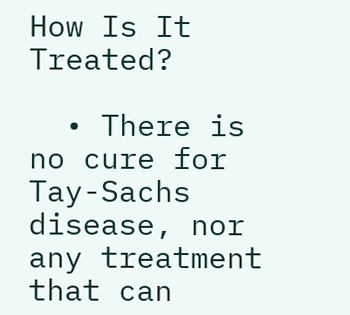How Is It Treated?

  • There is no cure for Tay-Sachs disease, nor any treatment that can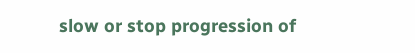slow or stop progression of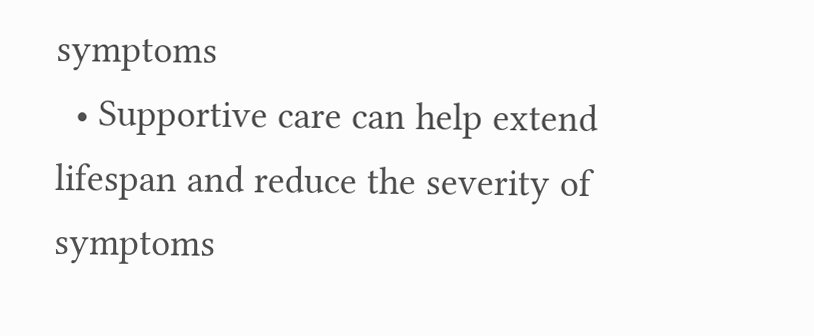symptoms
  • Supportive care can help extend lifespan and reduce the severity of symptoms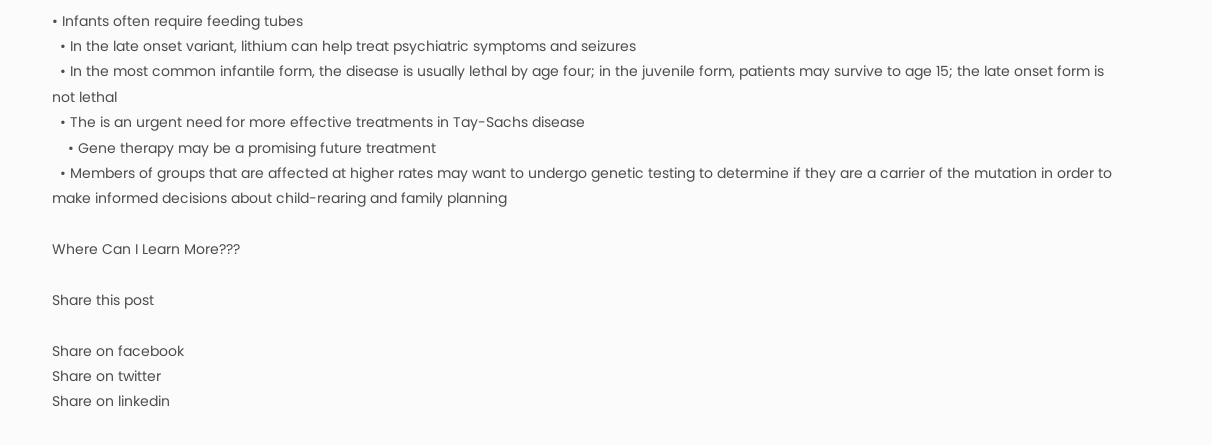• Infants often require feeding tubes
  • In the late onset variant, lithium can help treat psychiatric symptoms and seizures
  • In the most common infantile form, the disease is usually lethal by age four; in the juvenile form, patients may survive to age 15; the late onset form is not lethal
  • The is an urgent need for more effective treatments in Tay-Sachs disease
    • Gene therapy may be a promising future treatment
  • Members of groups that are affected at higher rates may want to undergo genetic testing to determine if they are a carrier of the mutation in order to make informed decisions about child-rearing and family planning

Where Can I Learn More???

Share this post

Share on facebook
Share on twitter
Share on linkedin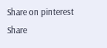Share on pinterest
Share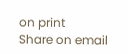on print
Share on email